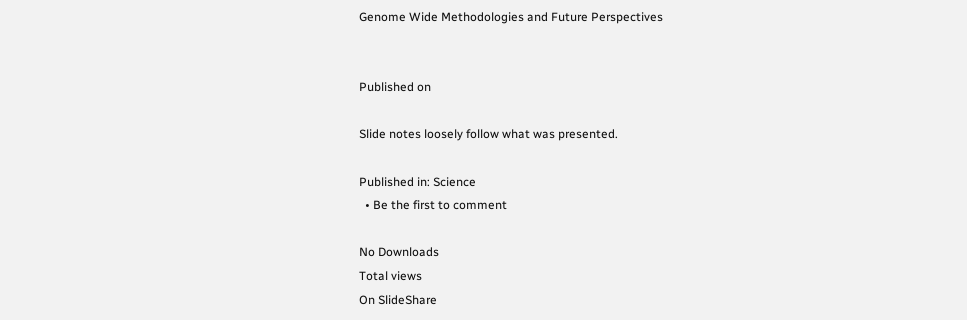Genome Wide Methodologies and Future Perspectives


Published on

Slide notes loosely follow what was presented.

Published in: Science
  • Be the first to comment

No Downloads
Total views
On SlideShare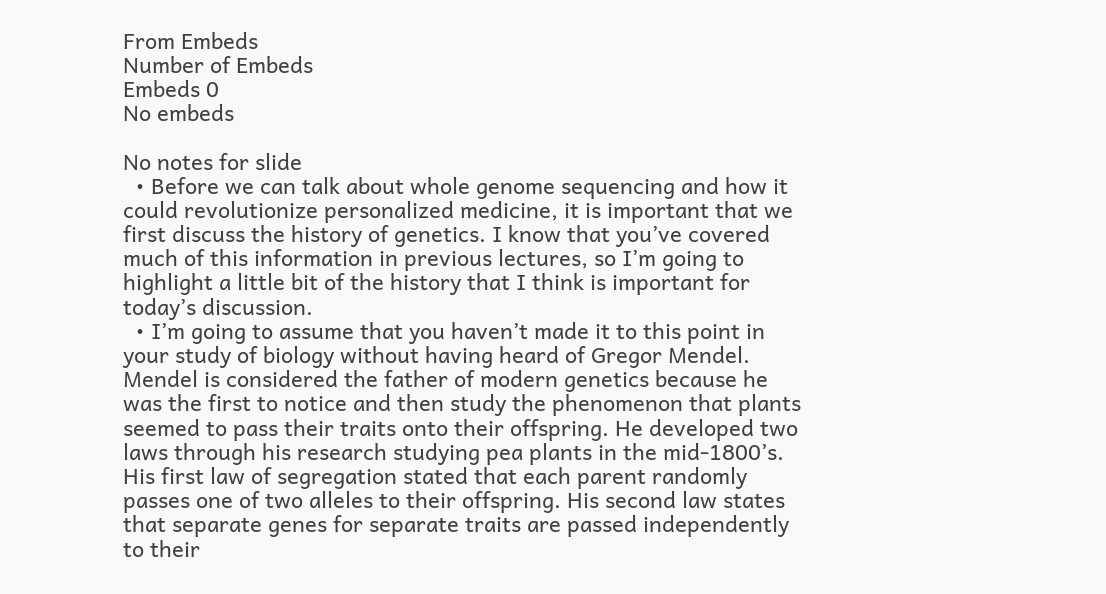From Embeds
Number of Embeds
Embeds 0
No embeds

No notes for slide
  • Before we can talk about whole genome sequencing and how it could revolutionize personalized medicine, it is important that we first discuss the history of genetics. I know that you’ve covered much of this information in previous lectures, so I’m going to highlight a little bit of the history that I think is important for today’s discussion.
  • I’m going to assume that you haven’t made it to this point in your study of biology without having heard of Gregor Mendel. Mendel is considered the father of modern genetics because he was the first to notice and then study the phenomenon that plants seemed to pass their traits onto their offspring. He developed two laws through his research studying pea plants in the mid-1800’s. His first law of segregation stated that each parent randomly passes one of two alleles to their offspring. His second law states that separate genes for separate traits are passed independently to their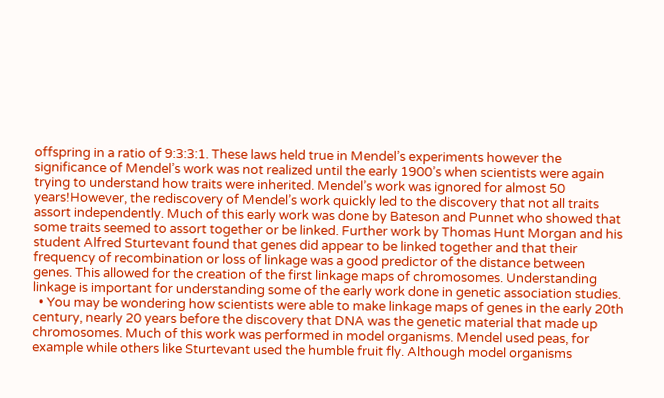offspring in a ratio of 9:3:3:1. These laws held true in Mendel’s experiments however the significance of Mendel’s work was not realized until the early 1900’s when scientists were again trying to understand how traits were inherited. Mendel’s work was ignored for almost 50 years!However, the rediscovery of Mendel’s work quickly led to the discovery that not all traits assort independently. Much of this early work was done by Bateson and Punnet who showed that some traits seemed to assort together or be linked. Further work by Thomas Hunt Morgan and his student Alfred Sturtevant found that genes did appear to be linked together and that their frequency of recombination or loss of linkage was a good predictor of the distance between genes. This allowed for the creation of the first linkage maps of chromosomes. Understanding linkage is important for understanding some of the early work done in genetic association studies.
  • You may be wondering how scientists were able to make linkage maps of genes in the early 20th century, nearly 20 years before the discovery that DNA was the genetic material that made up chromosomes. Much of this work was performed in model organisms. Mendel used peas, for example while others like Sturtevant used the humble fruit fly. Although model organisms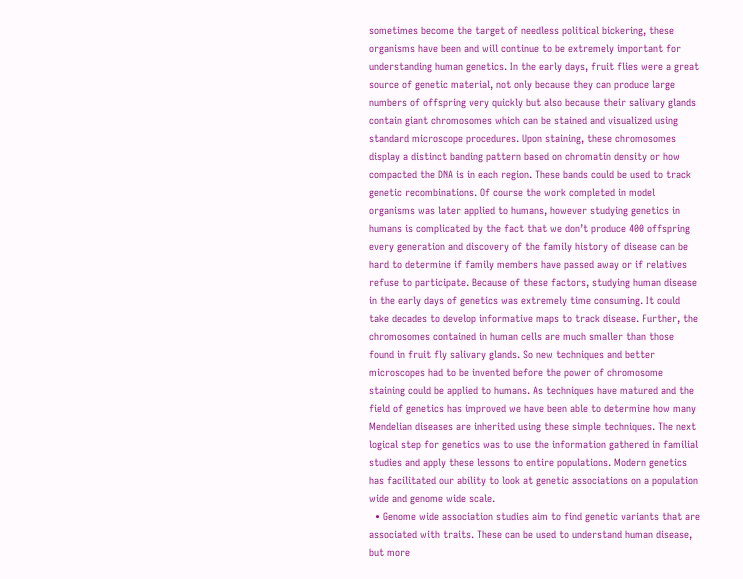sometimes become the target of needless political bickering, these organisms have been and will continue to be extremely important for understanding human genetics. In the early days, fruit flies were a great source of genetic material, not only because they can produce large numbers of offspring very quickly but also because their salivary glands contain giant chromosomes which can be stained and visualized using standard microscope procedures. Upon staining, these chromosomes display a distinct banding pattern based on chromatin density or how compacted the DNA is in each region. These bands could be used to track genetic recombinations. Of course the work completed in model organisms was later applied to humans, however studying genetics in humans is complicated by the fact that we don’t produce 400 offspring every generation and discovery of the family history of disease can be hard to determine if family members have passed away or if relatives refuse to participate. Because of these factors, studying human disease in the early days of genetics was extremely time consuming. It could take decades to develop informative maps to track disease. Further, the chromosomes contained in human cells are much smaller than those found in fruit fly salivary glands. So new techniques and better microscopes had to be invented before the power of chromosome staining could be applied to humans. As techniques have matured and the field of genetics has improved we have been able to determine how many Mendelian diseases are inherited using these simple techniques. The next logical step for genetics was to use the information gathered in familial studies and apply these lessons to entire populations. Modern genetics has facilitated our ability to look at genetic associations on a population wide and genome wide scale.
  • Genome wide association studies aim to find genetic variants that are associated with traits. These can be used to understand human disease, but more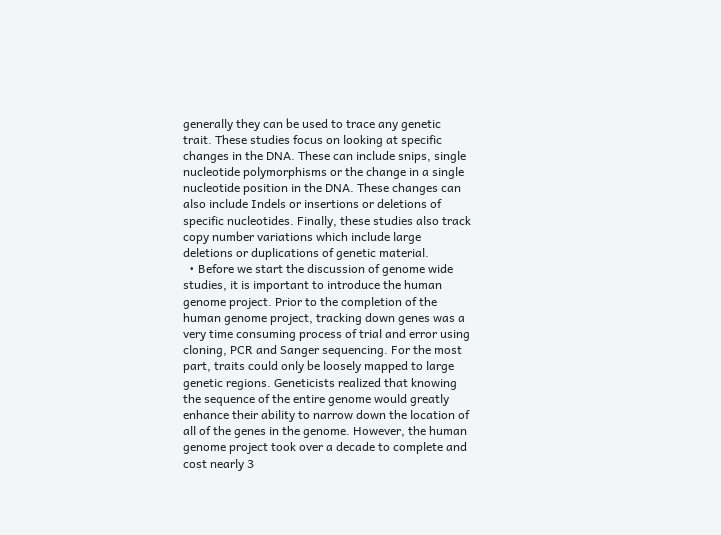generally they can be used to trace any genetic trait. These studies focus on looking at specific changes in the DNA. These can include snips, single nucleotide polymorphisms or the change in a single nucleotide position in the DNA. These changes can also include Indels or insertions or deletions of specific nucleotides. Finally, these studies also track copy number variations which include large deletions or duplications of genetic material.
  • Before we start the discussion of genome wide studies, it is important to introduce the human genome project. Prior to the completion of the human genome project, tracking down genes was a very time consuming process of trial and error using cloning, PCR and Sanger sequencing. For the most part, traits could only be loosely mapped to large genetic regions. Geneticists realized that knowing the sequence of the entire genome would greatly enhance their ability to narrow down the location of all of the genes in the genome. However, the human genome project took over a decade to complete and cost nearly 3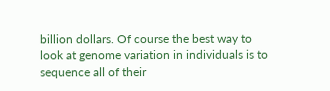billion dollars. Of course the best way to look at genome variation in individuals is to sequence all of their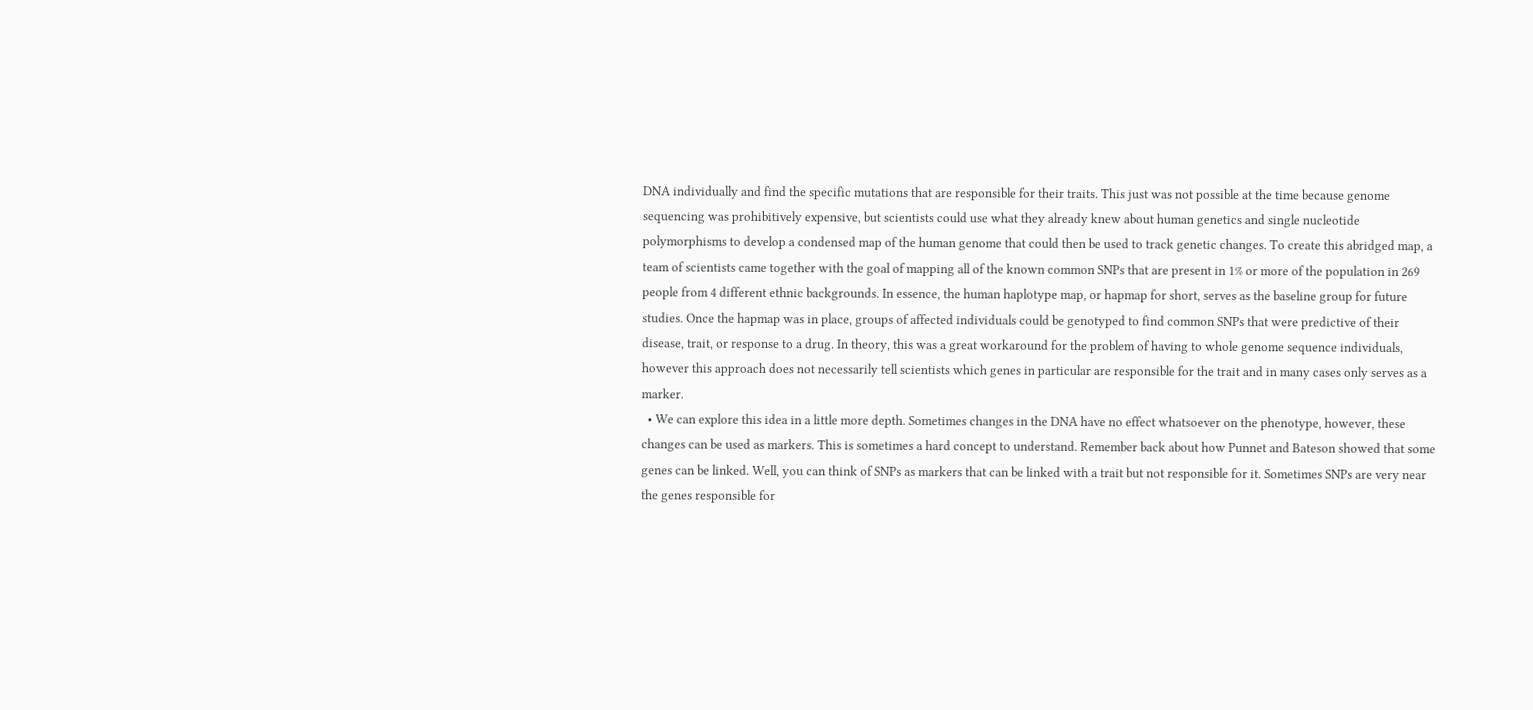DNA individually and find the specific mutations that are responsible for their traits. This just was not possible at the time because genome sequencing was prohibitively expensive, but scientists could use what they already knew about human genetics and single nucleotide polymorphisms to develop a condensed map of the human genome that could then be used to track genetic changes. To create this abridged map, a team of scientists came together with the goal of mapping all of the known common SNPs that are present in 1% or more of the population in 269 people from 4 different ethnic backgrounds. In essence, the human haplotype map, or hapmap for short, serves as the baseline group for future studies. Once the hapmap was in place, groups of affected individuals could be genotyped to find common SNPs that were predictive of their disease, trait, or response to a drug. In theory, this was a great workaround for the problem of having to whole genome sequence individuals, however this approach does not necessarily tell scientists which genes in particular are responsible for the trait and in many cases only serves as a marker.
  • We can explore this idea in a little more depth. Sometimes changes in the DNA have no effect whatsoever on the phenotype, however, these changes can be used as markers. This is sometimes a hard concept to understand. Remember back about how Punnet and Bateson showed that some genes can be linked. Well, you can think of SNPs as markers that can be linked with a trait but not responsible for it. Sometimes SNPs are very near the genes responsible for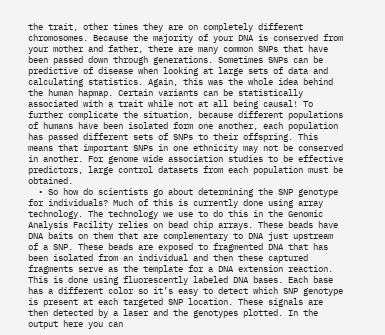the trait, other times they are on completely different chromosomes. Because the majority of your DNA is conserved from your mother and father, there are many common SNPs that have been passed down through generations. Sometimes SNPs can be predictive of disease when looking at large sets of data and calculating statistics. Again, this was the whole idea behind the human hapmap. Certain variants can be statistically associated with a trait while not at all being causal! To further complicate the situation, because different populations of humans have been isolated form one another, each population has passed different sets of SNPs to their offspring. This means that important SNPs in one ethnicity may not be conserved in another. For genome wide association studies to be effective predictors, large control datasets from each population must be obtained.
  • So how do scientists go about determining the SNP genotype for individuals? Much of this is currently done using array technology. The technology we use to do this in the Genomic Analysis Facility relies on bead chip arrays. These beads have DNA baits on them that are complementary to DNA just upstream of a SNP. These beads are exposed to fragmented DNA that has been isolated from an individual and then these captured fragments serve as the template for a DNA extension reaction. This is done using fluorescently labeled DNA bases. Each base has a different color so it’s easy to detect which SNP genotype is present at each targeted SNP location. These signals are then detected by a laser and the genotypes plotted. In the output here you can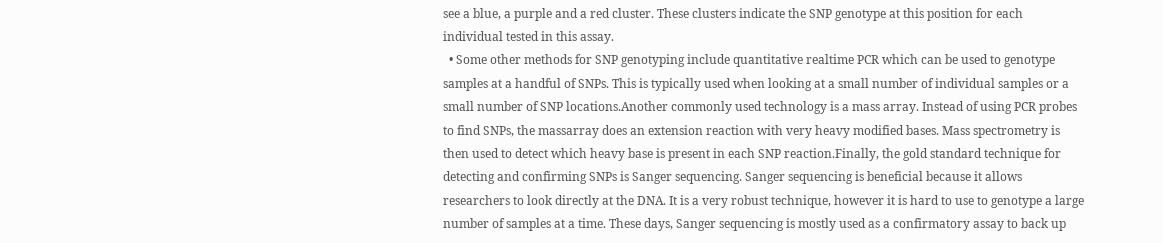see a blue, a purple and a red cluster. These clusters indicate the SNP genotype at this position for each individual tested in this assay.
  • Some other methods for SNP genotyping include quantitative realtime PCR which can be used to genotype samples at a handful of SNPs. This is typically used when looking at a small number of individual samples or a small number of SNP locations.Another commonly used technology is a mass array. Instead of using PCR probes to find SNPs, the massarray does an extension reaction with very heavy modified bases. Mass spectrometry is then used to detect which heavy base is present in each SNP reaction.Finally, the gold standard technique for detecting and confirming SNPs is Sanger sequencing. Sanger sequencing is beneficial because it allows researchers to look directly at the DNA. It is a very robust technique, however it is hard to use to genotype a large number of samples at a time. These days, Sanger sequencing is mostly used as a confirmatory assay to back up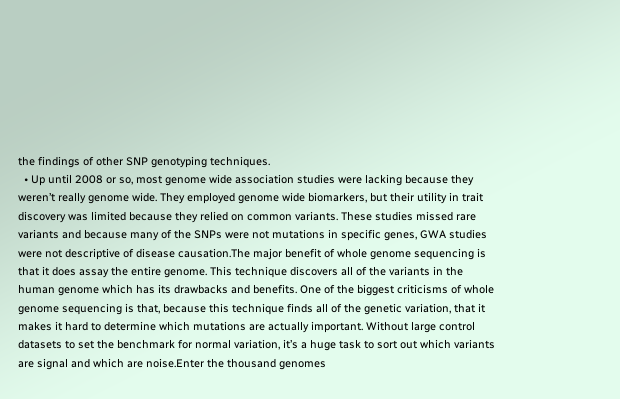the findings of other SNP genotyping techniques.
  • Up until 2008 or so, most genome wide association studies were lacking because they weren’t really genome wide. They employed genome wide biomarkers, but their utility in trait discovery was limited because they relied on common variants. These studies missed rare variants and because many of the SNPs were not mutations in specific genes, GWA studies were not descriptive of disease causation.The major benefit of whole genome sequencing is that it does assay the entire genome. This technique discovers all of the variants in the human genome which has its drawbacks and benefits. One of the biggest criticisms of whole genome sequencing is that, because this technique finds all of the genetic variation, that it makes it hard to determine which mutations are actually important. Without large control datasets to set the benchmark for normal variation, it’s a huge task to sort out which variants are signal and which are noise.Enter the thousand genomes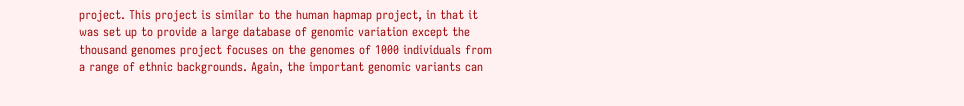project. This project is similar to the human hapmap project, in that it was set up to provide a large database of genomic variation except the thousand genomes project focuses on the genomes of 1000 individuals from a range of ethnic backgrounds. Again, the important genomic variants can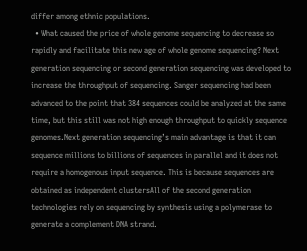differ among ethnic populations.
  • What caused the price of whole genome sequencing to decrease so rapidly and facilitate this new age of whole genome sequencing? Next generation sequencing or second generation sequencing was developed to increase the throughput of sequencing. Sanger sequencing had been advanced to the point that 384 sequences could be analyzed at the same time, but this still was not high enough throughput to quickly sequence genomes.Next generation sequencing’s main advantage is that it can sequence millions to billions of sequences in parallel and it does not require a homogenous input sequence. This is because sequences are obtained as independent clustersAll of the second generation technologies rely on sequencing by synthesis using a polymerase to generate a complement DNA strand.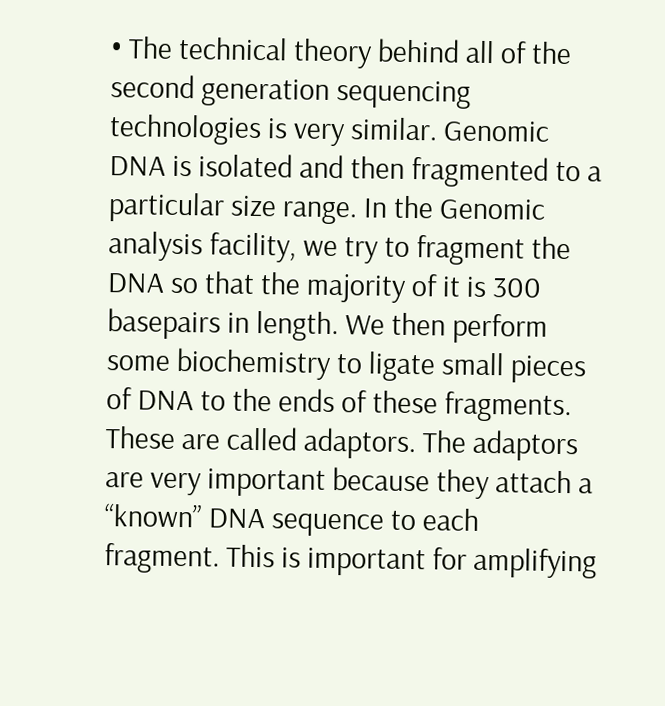• The technical theory behind all of the second generation sequencing technologies is very similar. Genomic DNA is isolated and then fragmented to a particular size range. In the Genomic analysis facility, we try to fragment the DNA so that the majority of it is 300 basepairs in length. We then perform some biochemistry to ligate small pieces of DNA to the ends of these fragments. These are called adaptors. The adaptors are very important because they attach a “known” DNA sequence to each fragment. This is important for amplifying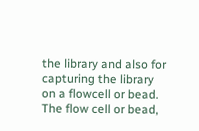the library and also for capturing the library on a flowcell or bead. The flow cell or bead,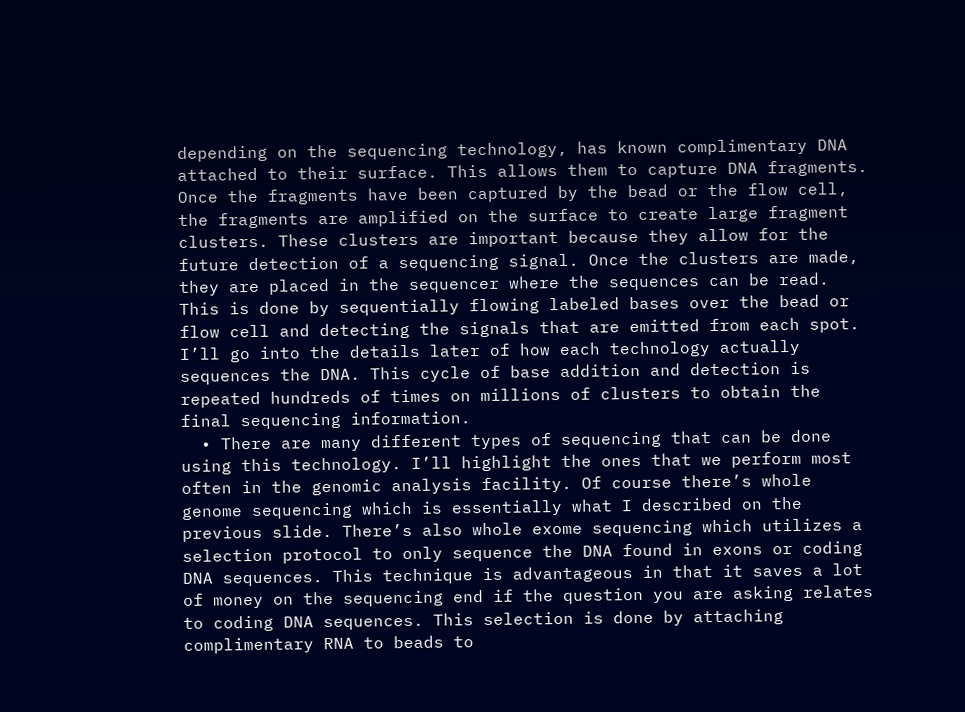depending on the sequencing technology, has known complimentary DNA attached to their surface. This allows them to capture DNA fragments. Once the fragments have been captured by the bead or the flow cell, the fragments are amplified on the surface to create large fragment clusters. These clusters are important because they allow for the future detection of a sequencing signal. Once the clusters are made, they are placed in the sequencer where the sequences can be read. This is done by sequentially flowing labeled bases over the bead or flow cell and detecting the signals that are emitted from each spot. I’ll go into the details later of how each technology actually sequences the DNA. This cycle of base addition and detection is repeated hundreds of times on millions of clusters to obtain the final sequencing information.
  • There are many different types of sequencing that can be done using this technology. I’ll highlight the ones that we perform most often in the genomic analysis facility. Of course there’s whole genome sequencing which is essentially what I described on the previous slide. There’s also whole exome sequencing which utilizes a selection protocol to only sequence the DNA found in exons or coding DNA sequences. This technique is advantageous in that it saves a lot of money on the sequencing end if the question you are asking relates to coding DNA sequences. This selection is done by attaching complimentary RNA to beads to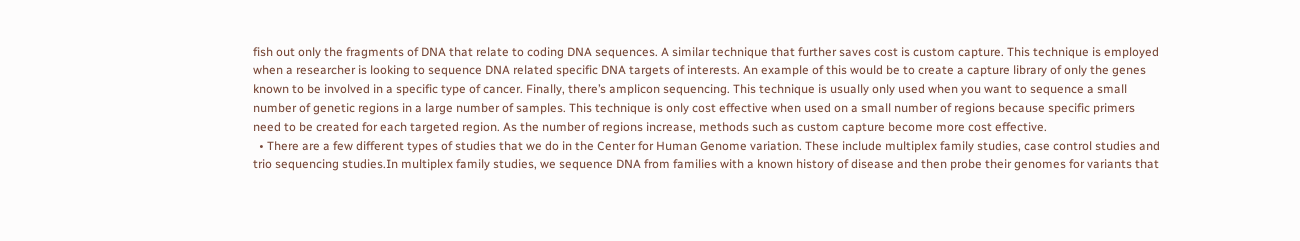fish out only the fragments of DNA that relate to coding DNA sequences. A similar technique that further saves cost is custom capture. This technique is employed when a researcher is looking to sequence DNA related specific DNA targets of interests. An example of this would be to create a capture library of only the genes known to be involved in a specific type of cancer. Finally, there’s amplicon sequencing. This technique is usually only used when you want to sequence a small number of genetic regions in a large number of samples. This technique is only cost effective when used on a small number of regions because specific primers need to be created for each targeted region. As the number of regions increase, methods such as custom capture become more cost effective.
  • There are a few different types of studies that we do in the Center for Human Genome variation. These include multiplex family studies, case control studies and trio sequencing studies.In multiplex family studies, we sequence DNA from families with a known history of disease and then probe their genomes for variants that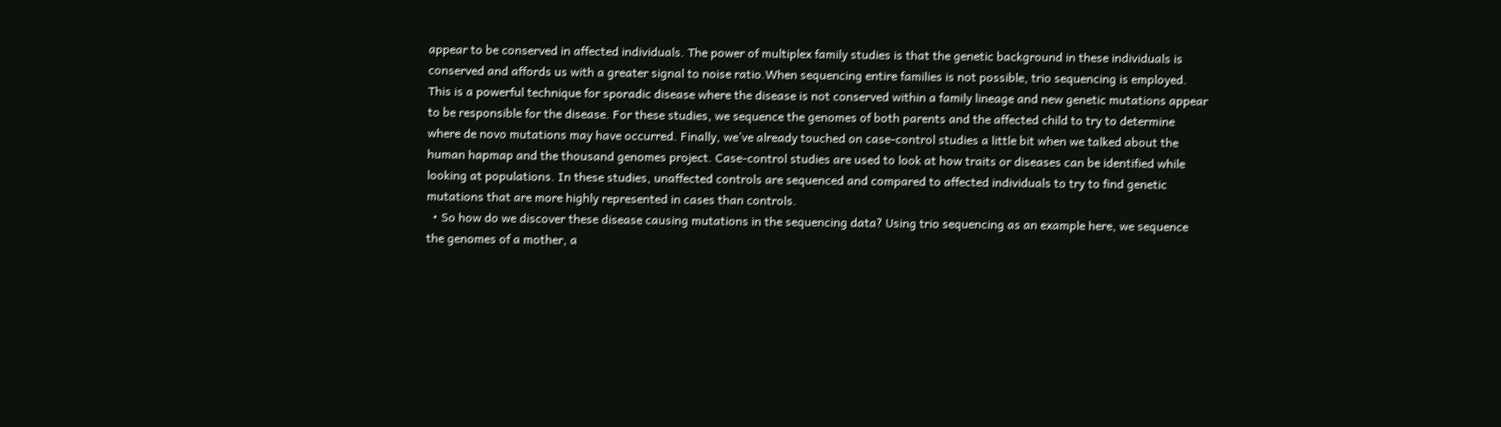appear to be conserved in affected individuals. The power of multiplex family studies is that the genetic background in these individuals is conserved and affords us with a greater signal to noise ratio.When sequencing entire families is not possible, trio sequencing is employed. This is a powerful technique for sporadic disease where the disease is not conserved within a family lineage and new genetic mutations appear to be responsible for the disease. For these studies, we sequence the genomes of both parents and the affected child to try to determine where de novo mutations may have occurred. Finally, we’ve already touched on case-control studies a little bit when we talked about the human hapmap and the thousand genomes project. Case-control studies are used to look at how traits or diseases can be identified while looking at populations. In these studies, unaffected controls are sequenced and compared to affected individuals to try to find genetic mutations that are more highly represented in cases than controls.
  • So how do we discover these disease causing mutations in the sequencing data? Using trio sequencing as an example here, we sequence the genomes of a mother, a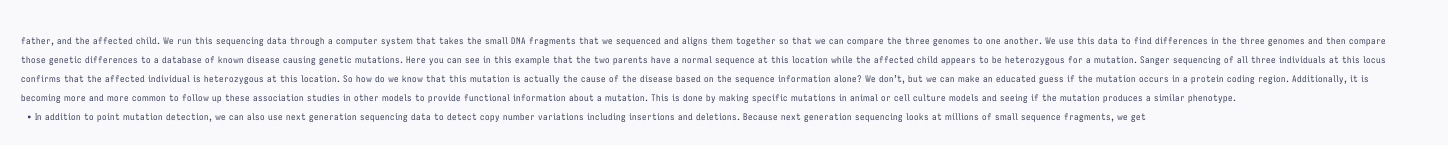father, and the affected child. We run this sequencing data through a computer system that takes the small DNA fragments that we sequenced and aligns them together so that we can compare the three genomes to one another. We use this data to find differences in the three genomes and then compare those genetic differences to a database of known disease causing genetic mutations. Here you can see in this example that the two parents have a normal sequence at this location while the affected child appears to be heterozygous for a mutation. Sanger sequencing of all three individuals at this locus confirms that the affected individual is heterozygous at this location. So how do we know that this mutation is actually the cause of the disease based on the sequence information alone? We don’t, but we can make an educated guess if the mutation occurs in a protein coding region. Additionally, it is becoming more and more common to follow up these association studies in other models to provide functional information about a mutation. This is done by making specific mutations in animal or cell culture models and seeing if the mutation produces a similar phenotype.
  • In addition to point mutation detection, we can also use next generation sequencing data to detect copy number variations including insertions and deletions. Because next generation sequencing looks at millions of small sequence fragments, we get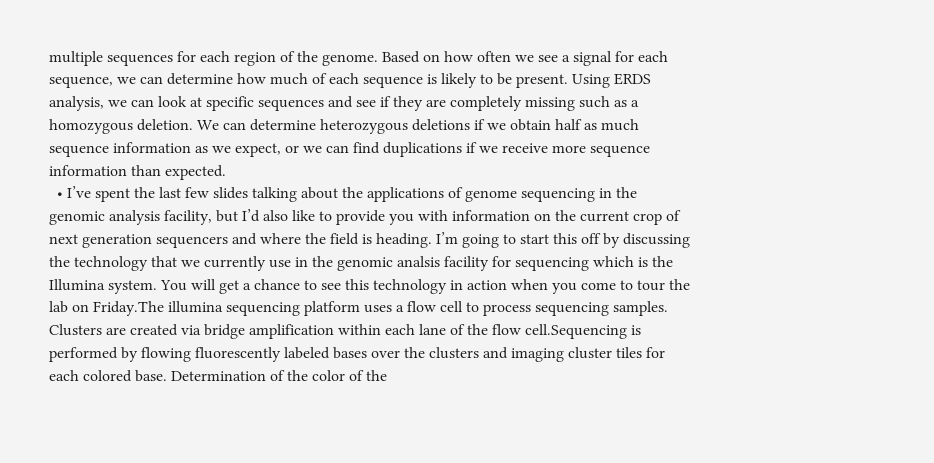multiple sequences for each region of the genome. Based on how often we see a signal for each sequence, we can determine how much of each sequence is likely to be present. Using ERDS analysis, we can look at specific sequences and see if they are completely missing such as a homozygous deletion. We can determine heterozygous deletions if we obtain half as much sequence information as we expect, or we can find duplications if we receive more sequence information than expected.
  • I’ve spent the last few slides talking about the applications of genome sequencing in the genomic analysis facility, but I’d also like to provide you with information on the current crop of next generation sequencers and where the field is heading. I’m going to start this off by discussing the technology that we currently use in the genomic analsis facility for sequencing which is the Illumina system. You will get a chance to see this technology in action when you come to tour the lab on Friday.The illumina sequencing platform uses a flow cell to process sequencing samples. Clusters are created via bridge amplification within each lane of the flow cell.Sequencing is performed by flowing fluorescently labeled bases over the clusters and imaging cluster tiles for each colored base. Determination of the color of the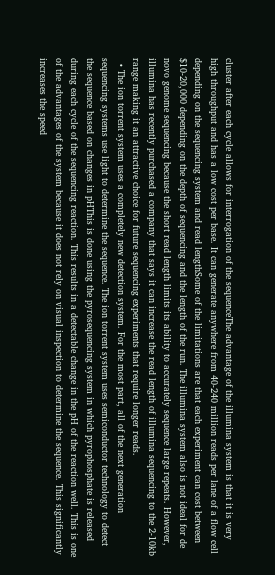cluster after each cycle allows for interrogation of the sequenceThe advantage of the illumina system is that it is very high throughput and has a low cost per base. It can generate anywhere from 40-240 million reads per lane of a flow cell depending on the sequencing system and read lengthSome of the limitations are that each experiment can cost between $10-20,000 depending on the depth of sequencing and the length of the run. The illumina system also is not ideal for de novo genome sequencing because the short read length limits its ability to accurately sequence large repeats. However, illumina has recently purchased a company that says it can increase the read length of illumina sequencing to the 2-10kb range making it an attractive choice for future sequencing experiments that require longer reads.
  • The ion torrent system uses a completely new detection system. For the most part, all of the next generation sequencing systems use light to determine the sequence. The ion torrent system uses semiconductor technology to detect the sequence based on changes in pHThis is done using the pyrosequencing system in which pyrophosphate is released during each cycle of the sequencing reaction. This results in a detectable change in the pH of the reaction well. This is one of the advantages of the system because it does not rely on visual inspection to determine the sequence. This significantly increases the speed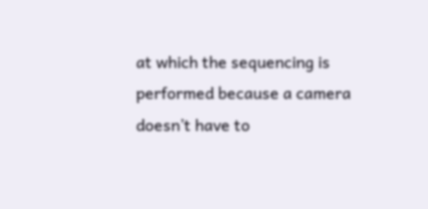at which the sequencing is performed because a camera doesn’t have to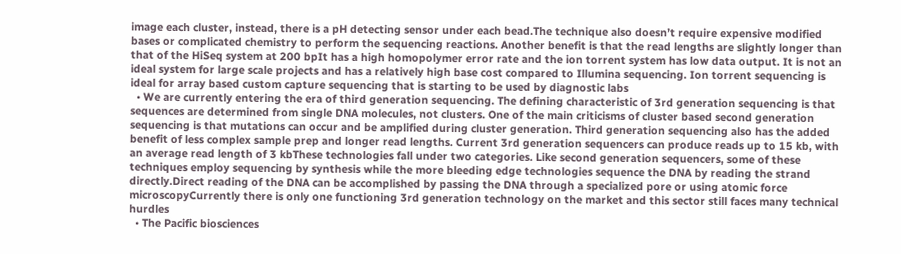image each cluster, instead, there is a pH detecting sensor under each bead.The technique also doesn’t require expensive modified bases or complicated chemistry to perform the sequencing reactions. Another benefit is that the read lengths are slightly longer than that of the HiSeq system at 200 bpIt has a high homopolymer error rate and the ion torrent system has low data output. It is not an ideal system for large scale projects and has a relatively high base cost compared to Illumina sequencing. Ion torrent sequencing is ideal for array based custom capture sequencing that is starting to be used by diagnostic labs
  • We are currently entering the era of third generation sequencing. The defining characteristic of 3rd generation sequencing is that sequences are determined from single DNA molecules, not clusters. One of the main criticisms of cluster based second generation sequencing is that mutations can occur and be amplified during cluster generation. Third generation sequencing also has the added benefit of less complex sample prep and longer read lengths. Current 3rd generation sequencers can produce reads up to 15 kb, with an average read length of 3 kbThese technologies fall under two categories. Like second generation sequencers, some of these techniques employ sequencing by synthesis while the more bleeding edge technologies sequence the DNA by reading the strand directly.Direct reading of the DNA can be accomplished by passing the DNA through a specialized pore or using atomic force microscopyCurrently there is only one functioning 3rd generation technology on the market and this sector still faces many technical hurdles
  • The Pacific biosciences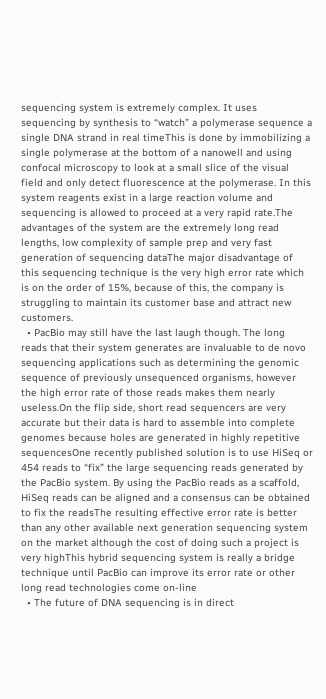sequencing system is extremely complex. It uses sequencing by synthesis to “watch” a polymerase sequence a single DNA strand in real timeThis is done by immobilizing a single polymerase at the bottom of a nanowell and using confocal microscopy to look at a small slice of the visual field and only detect fluorescence at the polymerase. In this system reagents exist in a large reaction volume and sequencing is allowed to proceed at a very rapid rate.The advantages of the system are the extremely long read lengths, low complexity of sample prep and very fast generation of sequencing dataThe major disadvantage of this sequencing technique is the very high error rate which is on the order of 15%, because of this, the company is struggling to maintain its customer base and attract new customers.
  • PacBio may still have the last laugh though. The long reads that their system generates are invaluable to de novo sequencing applications such as determining the genomic sequence of previously unsequenced organisms, however the high error rate of those reads makes them nearly useless.On the flip side, short read sequencers are very accurate but their data is hard to assemble into complete genomes because holes are generated in highly repetitive sequencesOne recently published solution is to use HiSeq or 454 reads to “fix” the large sequencing reads generated by the PacBio system. By using the PacBio reads as a scaffold, HiSeq reads can be aligned and a consensus can be obtained to fix the readsThe resulting effective error rate is better than any other available next generation sequencing system on the market although the cost of doing such a project is very highThis hybrid sequencing system is really a bridge technique until PacBio can improve its error rate or other long read technologies come on-line
  • The future of DNA sequencing is in direct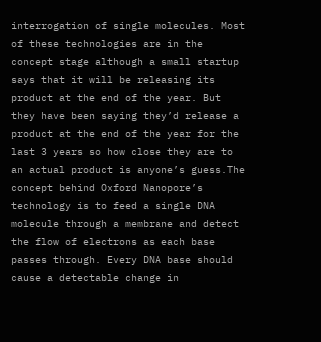interrogation of single molecules. Most of these technologies are in the concept stage although a small startup says that it will be releasing its product at the end of the year. But they have been saying they’d release a product at the end of the year for the last 3 years so how close they are to an actual product is anyone’s guess.The concept behind Oxford Nanopore’s technology is to feed a single DNA molecule through a membrane and detect the flow of electrons as each base passes through. Every DNA base should cause a detectable change in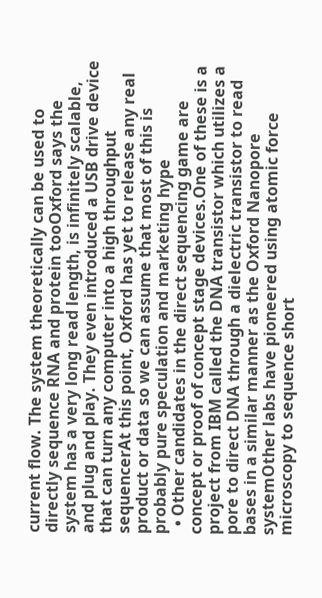current flow. The system theoretically can be used to directly sequence RNA and protein tooOxford says the system has a very long read length, is infinitely scalable, and plug and play. They even introduced a USB drive device that can turn any computer into a high throughput sequencerAt this point, Oxford has yet to release any real product or data so we can assume that most of this is probably pure speculation and marketing hype
  • Other candidates in the direct sequencing game are concept or proof of concept stage devices.One of these is a project from IBM called the DNA transistor which utilizes a pore to direct DNA through a dielectric transistor to read bases in a similar manner as the Oxford Nanopore systemOther labs have pioneered using atomic force microscopy to sequence short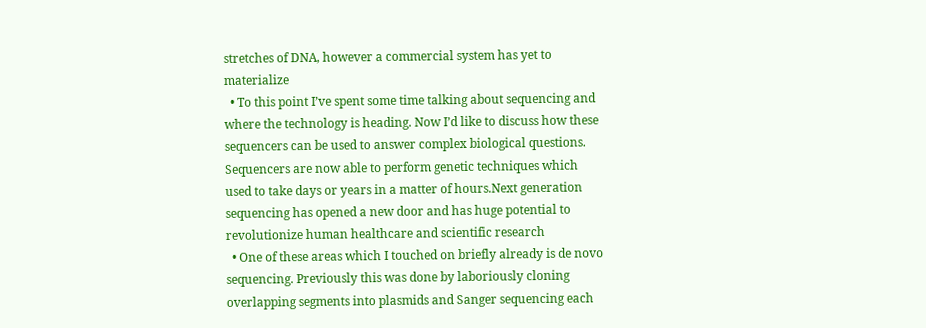stretches of DNA, however a commercial system has yet to materialize
  • To this point I’ve spent some time talking about sequencing and where the technology is heading. Now I’d like to discuss how these sequencers can be used to answer complex biological questions. Sequencers are now able to perform genetic techniques which used to take days or years in a matter of hours.Next generation sequencing has opened a new door and has huge potential to revolutionize human healthcare and scientific research
  • One of these areas which I touched on briefly already is de novo sequencing. Previously this was done by laboriously cloning overlapping segments into plasmids and Sanger sequencing each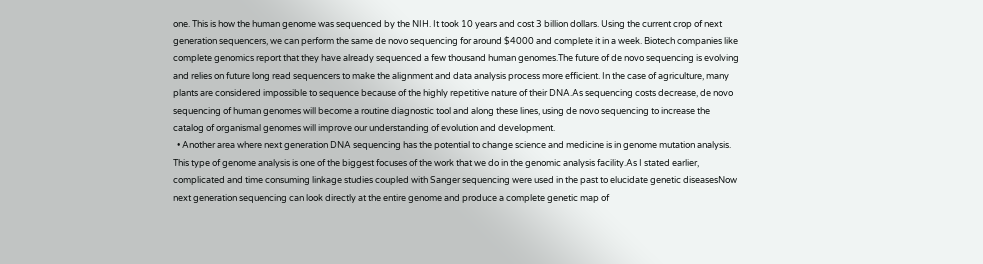one. This is how the human genome was sequenced by the NIH. It took 10 years and cost 3 billion dollars. Using the current crop of next generation sequencers, we can perform the same de novo sequencing for around $4000 and complete it in a week. Biotech companies like complete genomics report that they have already sequenced a few thousand human genomes.The future of de novo sequencing is evolving and relies on future long read sequencers to make the alignment and data analysis process more efficient. In the case of agriculture, many plants are considered impossible to sequence because of the highly repetitive nature of their DNA.As sequencing costs decrease, de novo sequencing of human genomes will become a routine diagnostic tool and along these lines, using de novo sequencing to increase the catalog of organismal genomes will improve our understanding of evolution and development.
  • Another area where next generation DNA sequencing has the potential to change science and medicine is in genome mutation analysis. This type of genome analysis is one of the biggest focuses of the work that we do in the genomic analysis facility.As I stated earlier, complicated and time consuming linkage studies coupled with Sanger sequencing were used in the past to elucidate genetic diseasesNow next generation sequencing can look directly at the entire genome and produce a complete genetic map of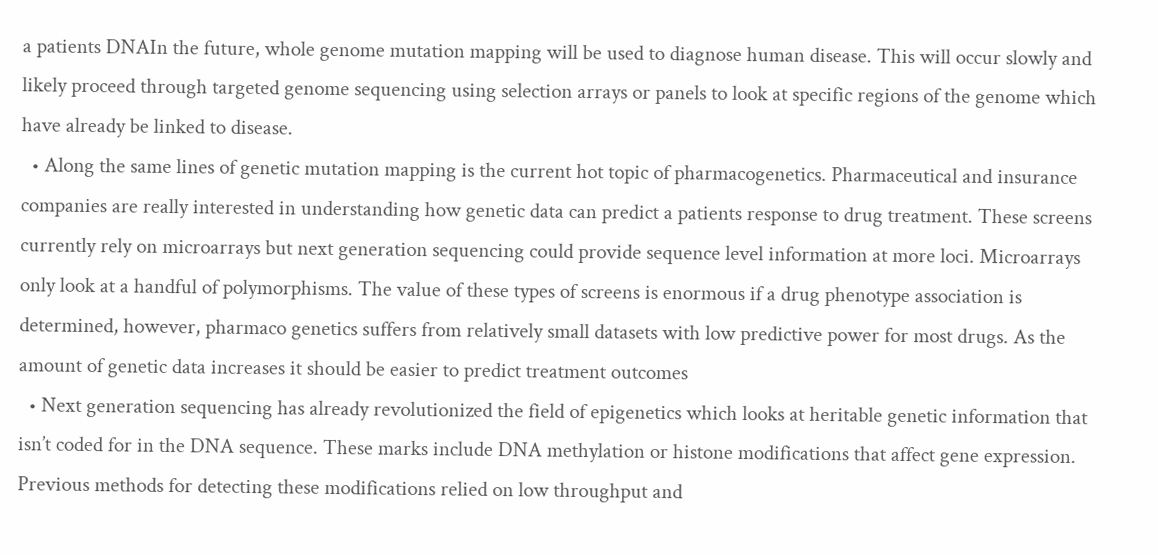a patients DNAIn the future, whole genome mutation mapping will be used to diagnose human disease. This will occur slowly and likely proceed through targeted genome sequencing using selection arrays or panels to look at specific regions of the genome which have already be linked to disease.
  • Along the same lines of genetic mutation mapping is the current hot topic of pharmacogenetics. Pharmaceutical and insurance companies are really interested in understanding how genetic data can predict a patients response to drug treatment. These screens currently rely on microarrays but next generation sequencing could provide sequence level information at more loci. Microarrays only look at a handful of polymorphisms. The value of these types of screens is enormous if a drug phenotype association is determined, however, pharmaco genetics suffers from relatively small datasets with low predictive power for most drugs. As the amount of genetic data increases it should be easier to predict treatment outcomes
  • Next generation sequencing has already revolutionized the field of epigenetics which looks at heritable genetic information that isn’t coded for in the DNA sequence. These marks include DNA methylation or histone modifications that affect gene expression. Previous methods for detecting these modifications relied on low throughput and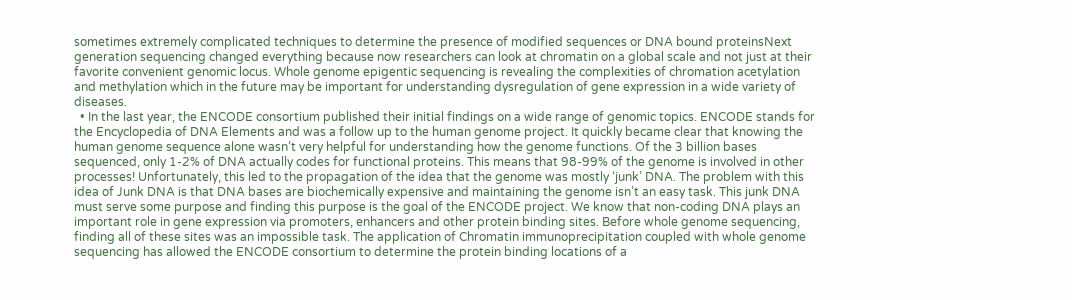sometimes extremely complicated techniques to determine the presence of modified sequences or DNA bound proteinsNext generation sequencing changed everything because now researchers can look at chromatin on a global scale and not just at their favorite convenient genomic locus. Whole genome epigentic sequencing is revealing the complexities of chromation acetylation and methylation which in the future may be important for understanding dysregulation of gene expression in a wide variety of diseases.
  • In the last year, the ENCODE consortium published their initial findings on a wide range of genomic topics. ENCODE stands for the Encyclopedia of DNA Elements and was a follow up to the human genome project. It quickly became clear that knowing the human genome sequence alone wasn’t very helpful for understanding how the genome functions. Of the 3 billion bases sequenced, only 1-2% of DNA actually codes for functional proteins. This means that 98-99% of the genome is involved in other processes! Unfortunately, this led to the propagation of the idea that the genome was mostly ‘junk’ DNA. The problem with this idea of Junk DNA is that DNA bases are biochemically expensive and maintaining the genome isn’t an easy task. This junk DNA must serve some purpose and finding this purpose is the goal of the ENCODE project. We know that non-coding DNA plays an important role in gene expression via promoters, enhancers and other protein binding sites. Before whole genome sequencing, finding all of these sites was an impossible task. The application of Chromatin immunoprecipitation coupled with whole genome sequencing has allowed the ENCODE consortium to determine the protein binding locations of a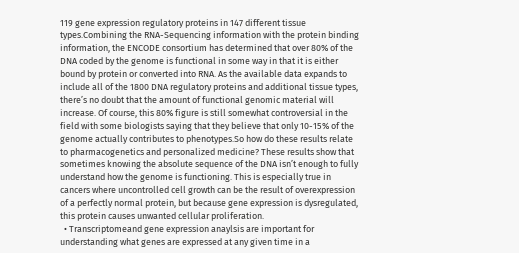119 gene expression regulatory proteins in 147 different tissue types.Combining the RNA-Sequencing information with the protein binding information, the ENCODE consortium has determined that over 80% of the DNA coded by the genome is functional in some way in that it is either bound by protein or converted into RNA. As the available data expands to include all of the 1800 DNA regulatory proteins and additional tissue types, there’s no doubt that the amount of functional genomic material will increase. Of course, this 80% figure is still somewhat controversial in the field with some biologists saying that they believe that only 10-15% of the genome actually contributes to phenotypes.So how do these results relate to pharmacogenetics and personalized medicine? These results show that sometimes knowing the absolute sequence of the DNA isn’t enough to fully understand how the genome is functioning. This is especially true in cancers where uncontrolled cell growth can be the result of overexpression of a perfectly normal protein, but because gene expression is dysregulated, this protein causes unwanted cellular proliferation.
  • Transcriptomeand gene expression anaylsis are important for understanding what genes are expressed at any given time in a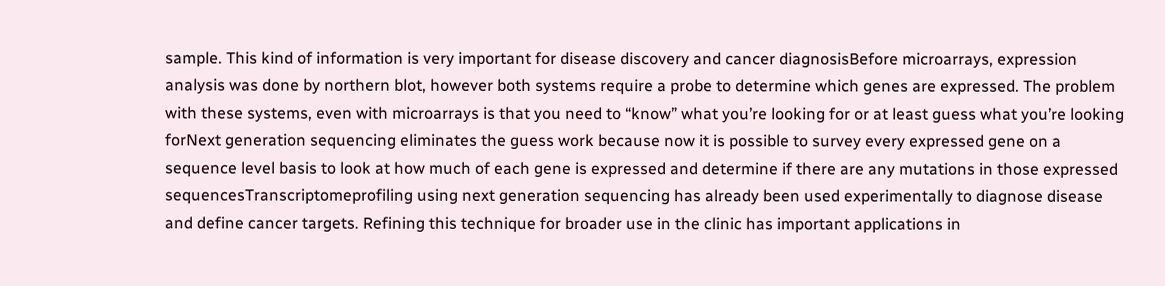sample. This kind of information is very important for disease discovery and cancer diagnosisBefore microarrays, expression analysis was done by northern blot, however both systems require a probe to determine which genes are expressed. The problem with these systems, even with microarrays is that you need to “know” what you’re looking for or at least guess what you’re looking forNext generation sequencing eliminates the guess work because now it is possible to survey every expressed gene on a sequence level basis to look at how much of each gene is expressed and determine if there are any mutations in those expressed sequencesTranscriptomeprofiling using next generation sequencing has already been used experimentally to diagnose disease and define cancer targets. Refining this technique for broader use in the clinic has important applications in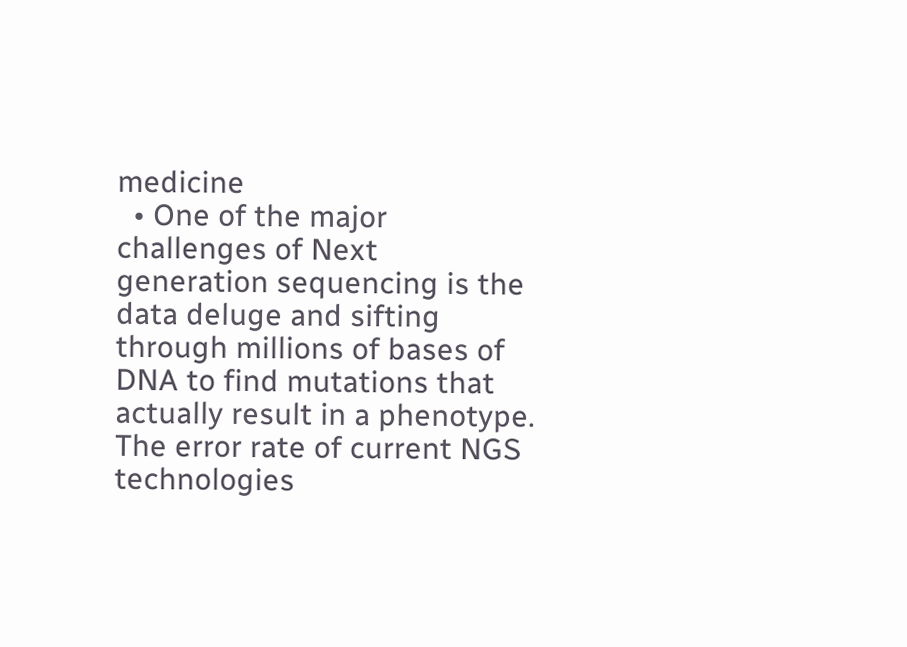medicine
  • One of the major challenges of Next generation sequencing is the data deluge and sifting through millions of bases of DNA to find mutations that actually result in a phenotype. The error rate of current NGS technologies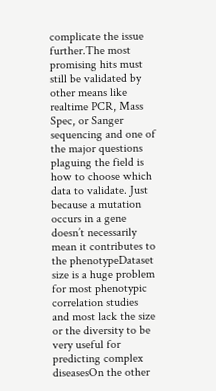complicate the issue further.The most promising hits must still be validated by other means like realtime PCR, Mass Spec, or Sanger sequencing and one of the major questions plaguing the field is how to choose which data to validate. Just because a mutation occurs in a gene doesn’t necessarily mean it contributes to the phenotypeDataset size is a huge problem for most phenotypic correlation studies and most lack the size or the diversity to be very useful for predicting complex diseasesOn the other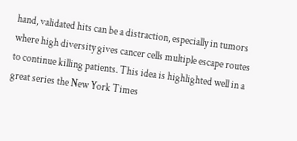hand, validated hits can be a distraction, especially in tumors where high diversity gives cancer cells multiple escape routes to continue killing patients. This idea is highlighted well in a great series the New York Times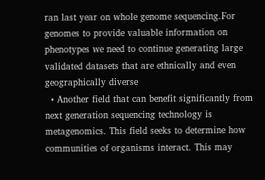ran last year on whole genome sequencing.For genomes to provide valuable information on phenotypes we need to continue generating large validated datasets that are ethnically and even geographically diverse
  • Another field that can benefit significantly from next generation sequencing technology is metagenomics. This field seeks to determine how communities of organisms interact. This may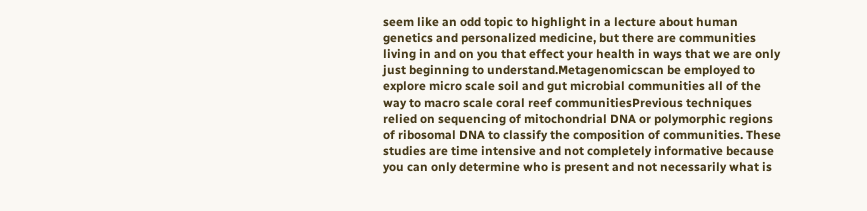seem like an odd topic to highlight in a lecture about human genetics and personalized medicine, but there are communities living in and on you that effect your health in ways that we are only just beginning to understand.Metagenomicscan be employed to explore micro scale soil and gut microbial communities all of the way to macro scale coral reef communitiesPrevious techniques relied on sequencing of mitochondrial DNA or polymorphic regions of ribosomal DNA to classify the composition of communities. These studies are time intensive and not completely informative because you can only determine who is present and not necessarily what is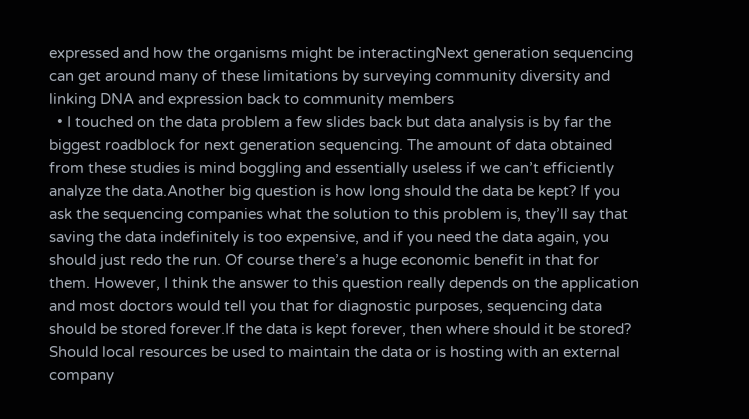expressed and how the organisms might be interactingNext generation sequencing can get around many of these limitations by surveying community diversity and linking DNA and expression back to community members
  • I touched on the data problem a few slides back but data analysis is by far the biggest roadblock for next generation sequencing. The amount of data obtained from these studies is mind boggling and essentially useless if we can’t efficiently analyze the data.Another big question is how long should the data be kept? If you ask the sequencing companies what the solution to this problem is, they’ll say that saving the data indefinitely is too expensive, and if you need the data again, you should just redo the run. Of course there’s a huge economic benefit in that for them. However, I think the answer to this question really depends on the application and most doctors would tell you that for diagnostic purposes, sequencing data should be stored forever.If the data is kept forever, then where should it be stored? Should local resources be used to maintain the data or is hosting with an external company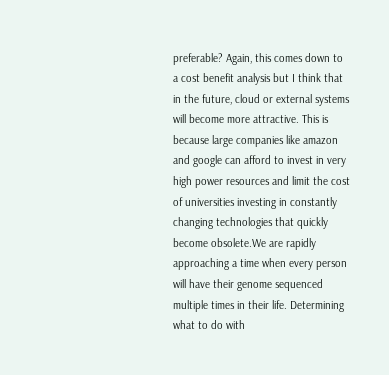preferable? Again, this comes down to a cost benefit analysis but I think that in the future, cloud or external systems will become more attractive. This is because large companies like amazon and google can afford to invest in very high power resources and limit the cost of universities investing in constantly changing technologies that quickly become obsolete.We are rapidly approaching a time when every person will have their genome sequenced multiple times in their life. Determining what to do with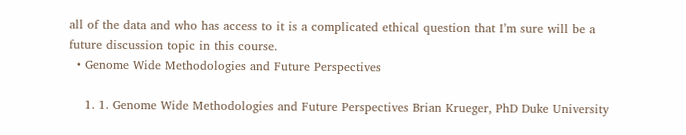all of the data and who has access to it is a complicated ethical question that I’m sure will be a future discussion topic in this course.
  • Genome Wide Methodologies and Future Perspectives

    1. 1. Genome Wide Methodologies and Future Perspectives Brian Krueger, PhD Duke University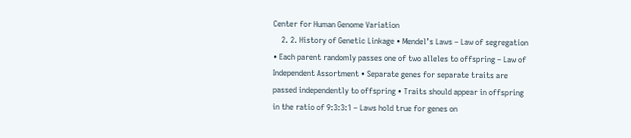Center for Human Genome Variation
    2. 2. History of Genetic Linkage • Mendel’s Laws – Law of segregation • Each parent randomly passes one of two alleles to offspring – Law of Independent Assortment • Separate genes for separate traits are passed independently to offspring • Traits should appear in offspring in the ratio of 9:3:3:1 – Laws hold true for genes on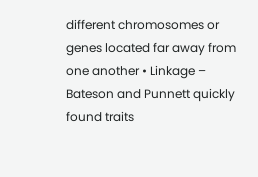different chromosomes or genes located far away from one another • Linkage – Bateson and Punnett quickly found traits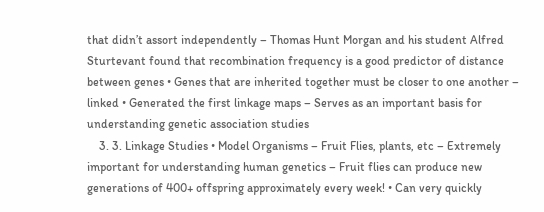that didn’t assort independently – Thomas Hunt Morgan and his student Alfred Sturtevant found that recombination frequency is a good predictor of distance between genes • Genes that are inherited together must be closer to one another – linked • Generated the first linkage maps – Serves as an important basis for understanding genetic association studies
    3. 3. Linkage Studies • Model Organisms – Fruit Flies, plants, etc – Extremely important for understanding human genetics – Fruit flies can produce new generations of 400+ offspring approximately every week! • Can very quickly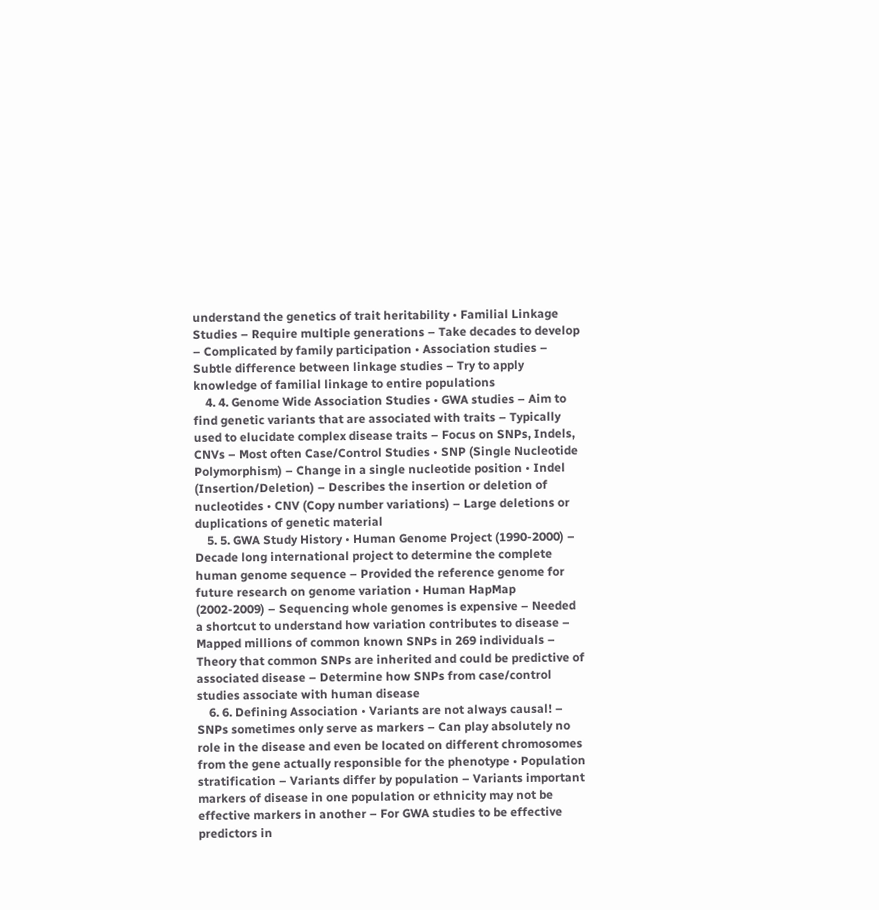understand the genetics of trait heritability • Familial Linkage Studies – Require multiple generations – Take decades to develop – Complicated by family participation • Association studies – Subtle difference between linkage studies – Try to apply knowledge of familial linkage to entire populations
    4. 4. Genome Wide Association Studies • GWA studies – Aim to find genetic variants that are associated with traits – Typically used to elucidate complex disease traits – Focus on SNPs, Indels, CNVs – Most often Case/Control Studies • SNP (Single Nucleotide Polymorphism) – Change in a single nucleotide position • Indel (Insertion/Deletion) – Describes the insertion or deletion of nucleotides • CNV (Copy number variations) – Large deletions or duplications of genetic material
    5. 5. GWA Study History • Human Genome Project (1990-2000) – Decade long international project to determine the complete human genome sequence – Provided the reference genome for future research on genome variation • Human HapMap (2002-2009) – Sequencing whole genomes is expensive – Needed a shortcut to understand how variation contributes to disease – Mapped millions of common known SNPs in 269 individuals – Theory that common SNPs are inherited and could be predictive of associated disease – Determine how SNPs from case/control studies associate with human disease
    6. 6. Defining Association • Variants are not always causal! – SNPs sometimes only serve as markers – Can play absolutely no role in the disease and even be located on different chromosomes from the gene actually responsible for the phenotype • Population stratification – Variants differ by population – Variants important markers of disease in one population or ethnicity may not be effective markers in another – For GWA studies to be effective predictors in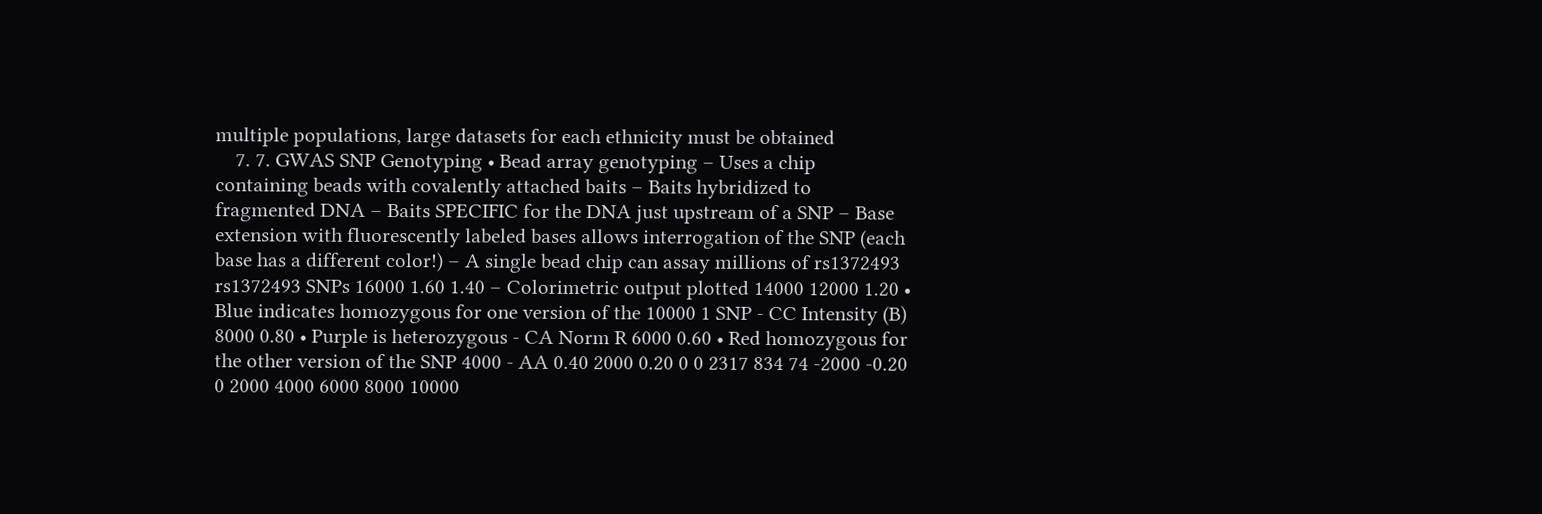multiple populations, large datasets for each ethnicity must be obtained
    7. 7. GWAS SNP Genotyping • Bead array genotyping – Uses a chip containing beads with covalently attached baits – Baits hybridized to fragmented DNA – Baits SPECIFIC for the DNA just upstream of a SNP – Base extension with fluorescently labeled bases allows interrogation of the SNP (each base has a different color!) – A single bead chip can assay millions of rs1372493 rs1372493 SNPs 16000 1.60 1.40 – Colorimetric output plotted 14000 12000 1.20 • Blue indicates homozygous for one version of the 10000 1 SNP - CC Intensity (B) 8000 0.80 • Purple is heterozygous - CA Norm R 6000 0.60 • Red homozygous for the other version of the SNP 4000 - AA 0.40 2000 0.20 0 0 2317 834 74 -2000 -0.20 0 2000 4000 6000 8000 10000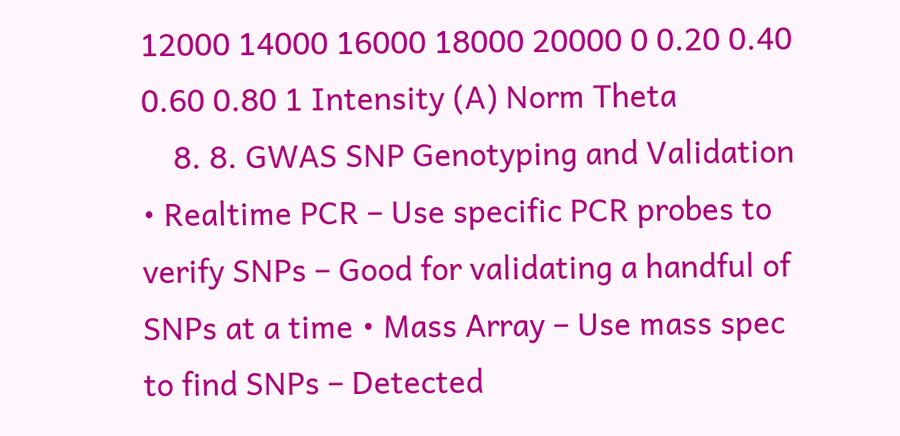12000 14000 16000 18000 20000 0 0.20 0.40 0.60 0.80 1 Intensity (A) Norm Theta
    8. 8. GWAS SNP Genotyping and Validation • Realtime PCR – Use specific PCR probes to verify SNPs – Good for validating a handful of SNPs at a time • Mass Array – Use mass spec to find SNPs – Detected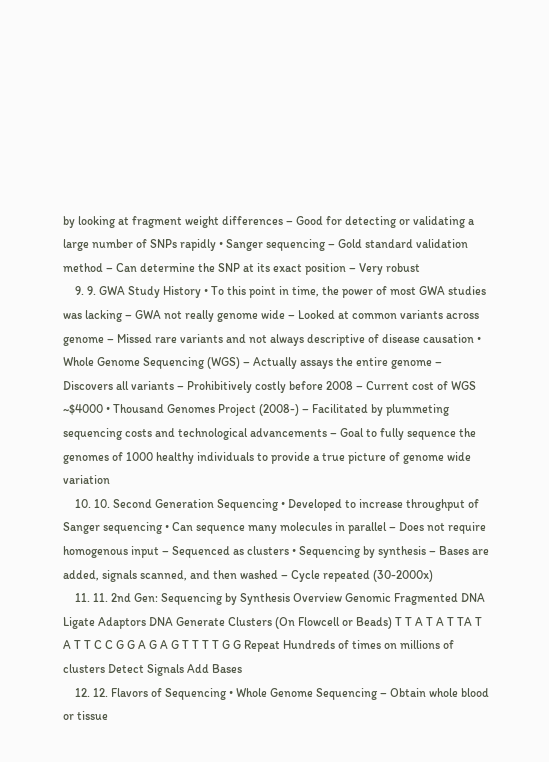by looking at fragment weight differences – Good for detecting or validating a large number of SNPs rapidly • Sanger sequencing – Gold standard validation method – Can determine the SNP at its exact position – Very robust
    9. 9. GWA Study History • To this point in time, the power of most GWA studies was lacking – GWA not really genome wide – Looked at common variants across genome – Missed rare variants and not always descriptive of disease causation • Whole Genome Sequencing (WGS) – Actually assays the entire genome – Discovers all variants – Prohibitively costly before 2008 – Current cost of WGS ~$4000 • Thousand Genomes Project (2008-) – Facilitated by plummeting sequencing costs and technological advancements – Goal to fully sequence the genomes of 1000 healthy individuals to provide a true picture of genome wide variation
    10. 10. Second Generation Sequencing • Developed to increase throughput of Sanger sequencing • Can sequence many molecules in parallel – Does not require homogenous input – Sequenced as clusters • Sequencing by synthesis – Bases are added, signals scanned, and then washed – Cycle repeated (30-2000x)
    11. 11. 2nd Gen: Sequencing by Synthesis Overview Genomic Fragmented DNA Ligate Adaptors DNA Generate Clusters (On Flowcell or Beads) T T A T A T TA T A T T C C G G A G A G T T T T G G Repeat Hundreds of times on millions of clusters Detect Signals Add Bases
    12. 12. Flavors of Sequencing • Whole Genome Sequencing – Obtain whole blood or tissue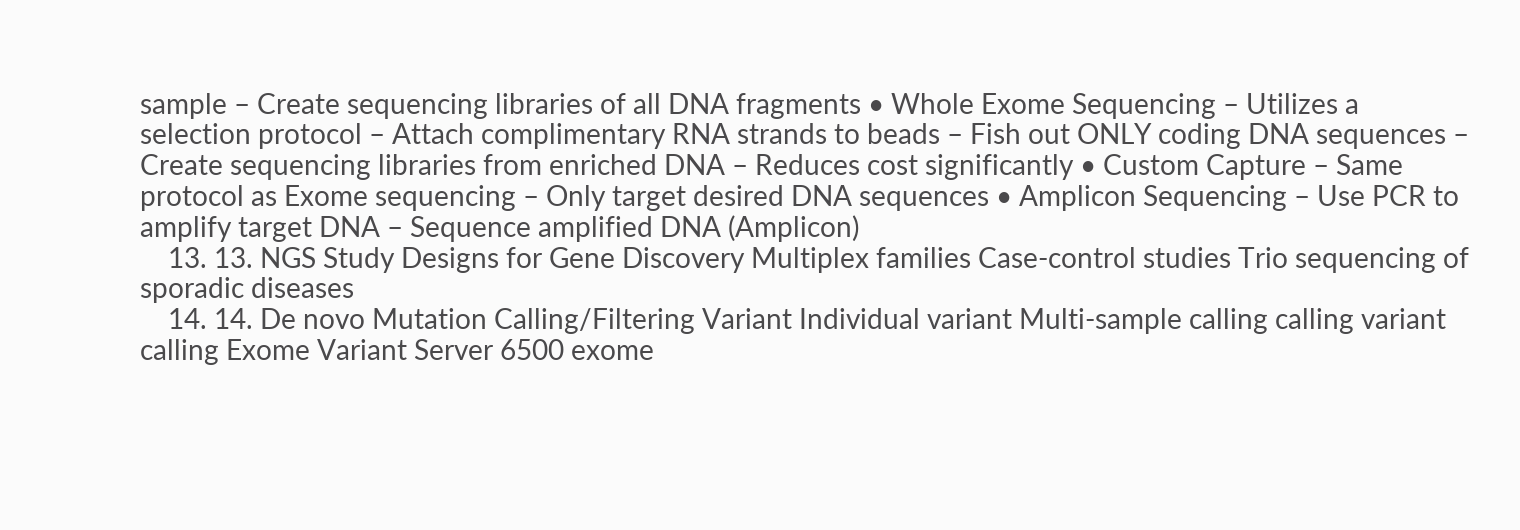sample – Create sequencing libraries of all DNA fragments • Whole Exome Sequencing – Utilizes a selection protocol – Attach complimentary RNA strands to beads – Fish out ONLY coding DNA sequences – Create sequencing libraries from enriched DNA – Reduces cost significantly • Custom Capture – Same protocol as Exome sequencing – Only target desired DNA sequences • Amplicon Sequencing – Use PCR to amplify target DNA – Sequence amplified DNA (Amplicon)
    13. 13. NGS Study Designs for Gene Discovery Multiplex families Case-control studies Trio sequencing of sporadic diseases
    14. 14. De novo Mutation Calling/Filtering Variant Individual variant Multi-sample calling calling variant calling Exome Variant Server 6500 exome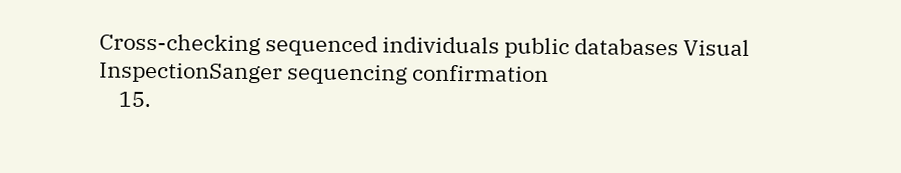Cross-checking sequenced individuals public databases Visual InspectionSanger sequencing confirmation
    15.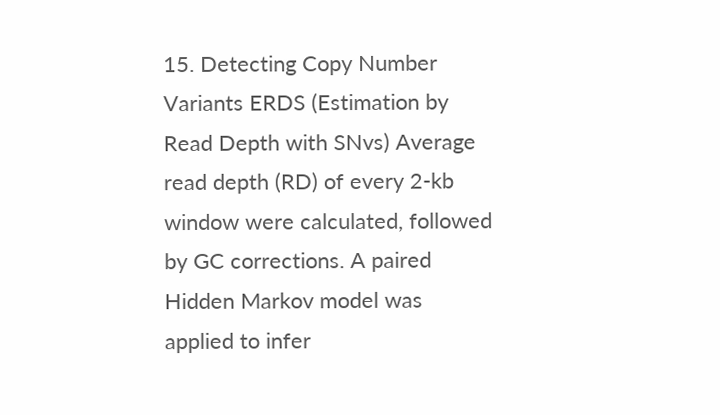15. Detecting Copy Number Variants ERDS (Estimation by Read Depth with SNvs) Average read depth (RD) of every 2-kb window were calculated, followed by GC corrections. A paired Hidden Markov model was applied to infer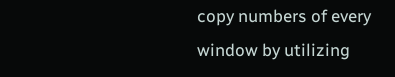copy numbers of every window by utilizing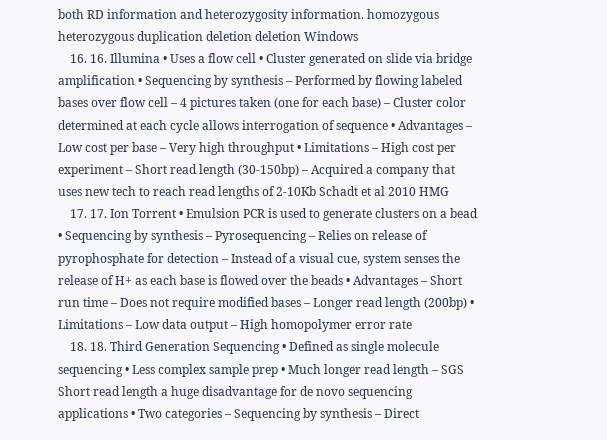both RD information and heterozygosity information. homozygous heterozygous duplication deletion deletion Windows
    16. 16. Illumina • Uses a flow cell • Cluster generated on slide via bridge amplification • Sequencing by synthesis – Performed by flowing labeled bases over flow cell – 4 pictures taken (one for each base) – Cluster color determined at each cycle allows interrogation of sequence • Advantages – Low cost per base – Very high throughput • Limitations – High cost per experiment – Short read length (30-150bp) – Acquired a company that uses new tech to reach read lengths of 2-10Kb Schadt et al 2010 HMG
    17. 17. Ion Torrent • Emulsion PCR is used to generate clusters on a bead • Sequencing by synthesis – Pyrosequencing – Relies on release of pyrophosphate for detection – Instead of a visual cue, system senses the release of H+ as each base is flowed over the beads • Advantages – Short run time – Does not require modified bases – Longer read length (200bp) • Limitations – Low data output – High homopolymer error rate
    18. 18. Third Generation Sequencing • Defined as single molecule sequencing • Less complex sample prep • Much longer read length – SGS Short read length a huge disadvantage for de novo sequencing applications • Two categories – Sequencing by synthesis – Direct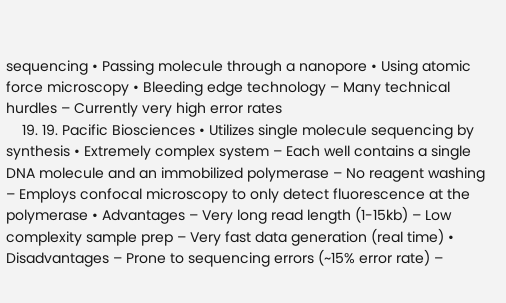sequencing • Passing molecule through a nanopore • Using atomic force microscopy • Bleeding edge technology – Many technical hurdles – Currently very high error rates
    19. 19. Pacific Biosciences • Utilizes single molecule sequencing by synthesis • Extremely complex system – Each well contains a single DNA molecule and an immobilized polymerase – No reagent washing – Employs confocal microscopy to only detect fluorescence at the polymerase • Advantages – Very long read length (1-15kb) – Low complexity sample prep – Very fast data generation (real time) • Disadvantages – Prone to sequencing errors (~15% error rate) –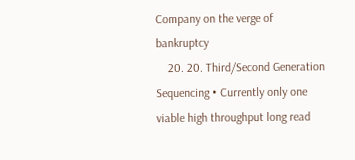Company on the verge of bankruptcy
    20. 20. Third/Second Generation Sequencing • Currently only one viable high throughput long read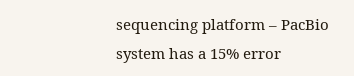sequencing platform – PacBio system has a 15% error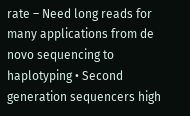rate – Need long reads for many applications from de novo sequencing to haplotyping • Second generation sequencers high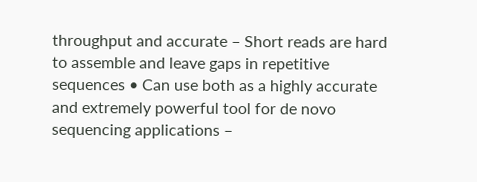throughput and accurate – Short reads are hard to assemble and leave gaps in repetitive sequences • Can use both as a highly accurate and extremely powerful tool for de novo sequencing applications –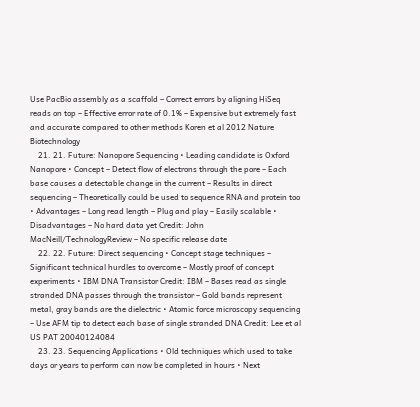Use PacBio assembly as a scaffold – Correct errors by aligning HiSeq reads on top – Effective error rate of 0.1% – Expensive but extremely fast and accurate compared to other methods Koren et al 2012 Nature Biotechnology
    21. 21. Future: Nanopore Sequencing • Leading candidate is Oxford Nanopore • Concept – Detect flow of electrons through the pore – Each base causes a detectable change in the current – Results in direct sequencing – Theoretically could be used to sequence RNA and protein too • Advantages – Long read length – Plug and play – Easily scalable • Disadvantages – No hard data yet Credit: John MacNeill/TechnologyReview – No specific release date
    22. 22. Future: Direct sequencing • Concept stage techniques – Significant technical hurdles to overcome – Mostly proof of concept experiments • IBM DNA Transistor Credit: IBM – Bases read as single stranded DNA passes through the transistor – Gold bands represent metal, gray bands are the dielectric • Atomic force microscopy sequencing – Use AFM tip to detect each base of single stranded DNA Credit: Lee et al US PAT 20040124084
    23. 23. Sequencing Applications • Old techniques which used to take days or years to perform can now be completed in hours • Next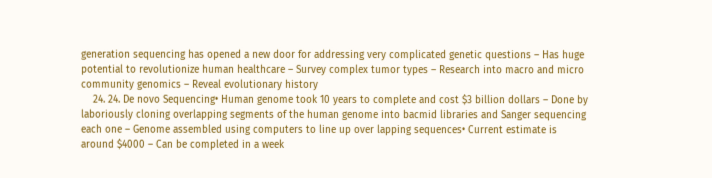generation sequencing has opened a new door for addressing very complicated genetic questions – Has huge potential to revolutionize human healthcare – Survey complex tumor types – Research into macro and micro community genomics – Reveal evolutionary history
    24. 24. De novo Sequencing• Human genome took 10 years to complete and cost $3 billion dollars – Done by laboriously cloning overlapping segments of the human genome into bacmid libraries and Sanger sequencing each one – Genome assembled using computers to line up over lapping sequences• Current estimate is around $4000 – Can be completed in a week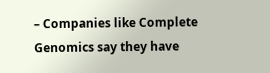– Companies like Complete Genomics say they have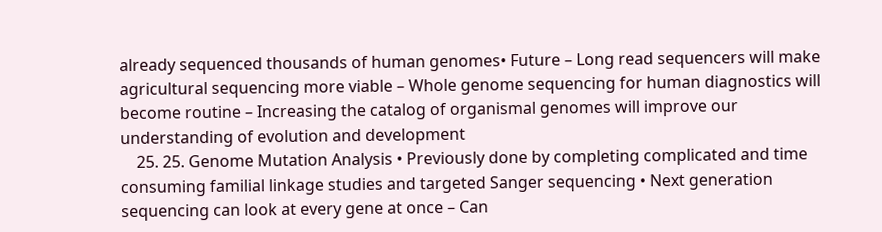already sequenced thousands of human genomes• Future – Long read sequencers will make agricultural sequencing more viable – Whole genome sequencing for human diagnostics will become routine – Increasing the catalog of organismal genomes will improve our understanding of evolution and development
    25. 25. Genome Mutation Analysis • Previously done by completing complicated and time consuming familial linkage studies and targeted Sanger sequencing • Next generation sequencing can look at every gene at once – Can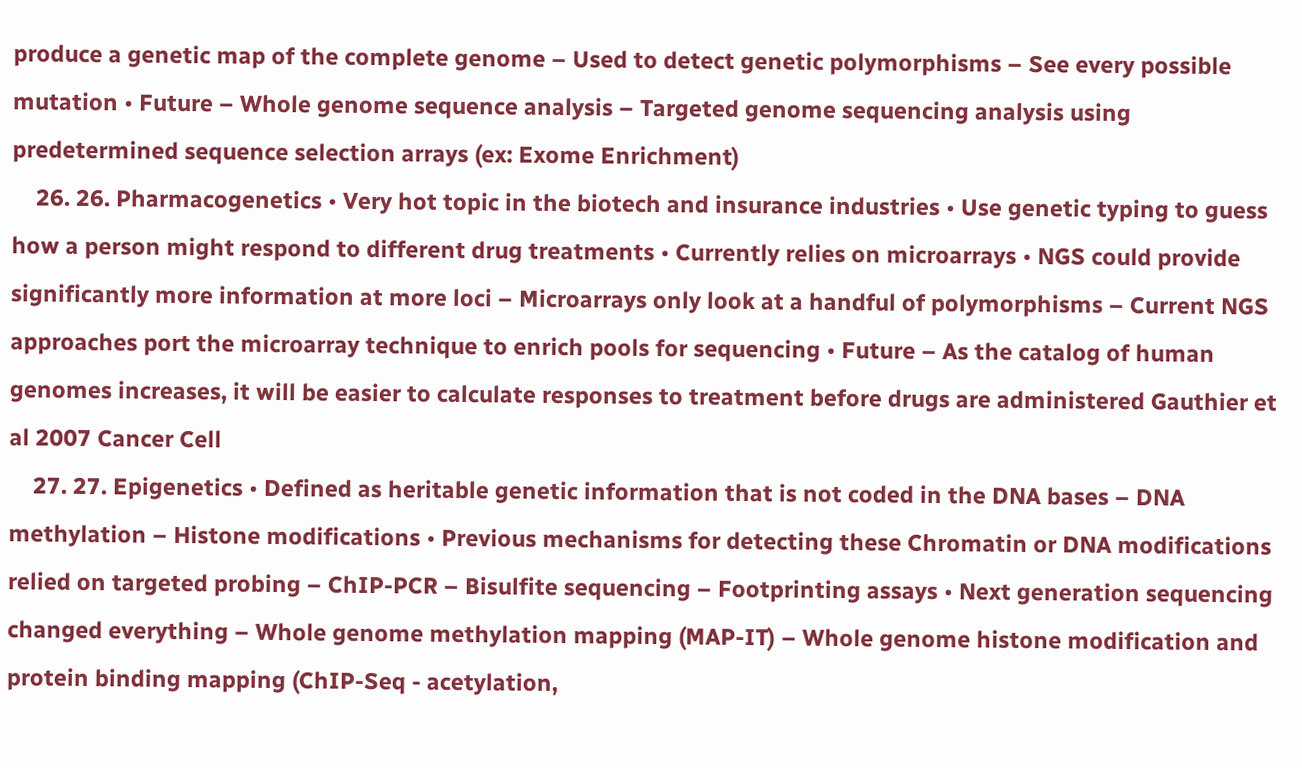produce a genetic map of the complete genome – Used to detect genetic polymorphisms – See every possible mutation • Future – Whole genome sequence analysis – Targeted genome sequencing analysis using predetermined sequence selection arrays (ex: Exome Enrichment)
    26. 26. Pharmacogenetics • Very hot topic in the biotech and insurance industries • Use genetic typing to guess how a person might respond to different drug treatments • Currently relies on microarrays • NGS could provide significantly more information at more loci – Microarrays only look at a handful of polymorphisms – Current NGS approaches port the microarray technique to enrich pools for sequencing • Future – As the catalog of human genomes increases, it will be easier to calculate responses to treatment before drugs are administered Gauthier et al 2007 Cancer Cell
    27. 27. Epigenetics • Defined as heritable genetic information that is not coded in the DNA bases – DNA methylation – Histone modifications • Previous mechanisms for detecting these Chromatin or DNA modifications relied on targeted probing – ChIP-PCR – Bisulfite sequencing – Footprinting assays • Next generation sequencing changed everything – Whole genome methylation mapping (MAP-IT) – Whole genome histone modification and protein binding mapping (ChIP-Seq - acetylation,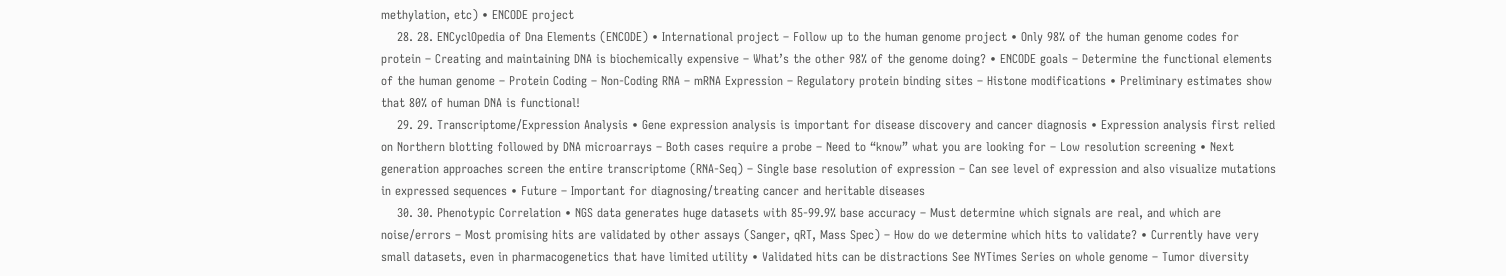methylation, etc) • ENCODE project
    28. 28. ENCyclOpedia of Dna Elements (ENCODE) • International project – Follow up to the human genome project • Only 98% of the human genome codes for protein – Creating and maintaining DNA is biochemically expensive – What’s the other 98% of the genome doing? • ENCODE goals – Determine the functional elements of the human genome – Protein Coding – Non-Coding RNA – mRNA Expression – Regulatory protein binding sites – Histone modifications • Preliminary estimates show that 80% of human DNA is functional!
    29. 29. Transcriptome/Expression Analysis • Gene expression analysis is important for disease discovery and cancer diagnosis • Expression analysis first relied on Northern blotting followed by DNA microarrays – Both cases require a probe – Need to “know” what you are looking for – Low resolution screening • Next generation approaches screen the entire transcriptome (RNA-Seq) – Single base resolution of expression – Can see level of expression and also visualize mutations in expressed sequences • Future – Important for diagnosing/treating cancer and heritable diseases
    30. 30. Phenotypic Correlation • NGS data generates huge datasets with 85-99.9% base accuracy – Must determine which signals are real, and which are noise/errors – Most promising hits are validated by other assays (Sanger, qRT, Mass Spec) – How do we determine which hits to validate? • Currently have very small datasets, even in pharmacogenetics that have limited utility • Validated hits can be distractions See NYTimes Series on whole genome – Tumor diversity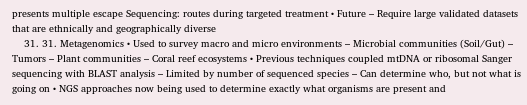presents multiple escape Sequencing: routes during targeted treatment • Future – Require large validated datasets that are ethnically and geographically diverse
    31. 31. Metagenomics • Used to survey macro and micro environments – Microbial communities (Soil/Gut) – Tumors – Plant communities – Coral reef ecosystems • Previous techniques coupled mtDNA or ribosomal Sanger sequencing with BLAST analysis – Limited by number of sequenced species – Can determine who, but not what is going on • NGS approaches now being used to determine exactly what organisms are present and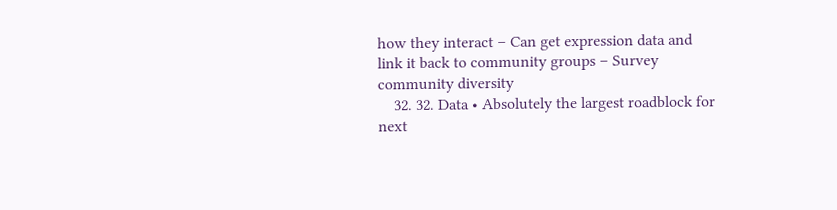how they interact – Can get expression data and link it back to community groups – Survey community diversity
    32. 32. Data • Absolutely the largest roadblock for next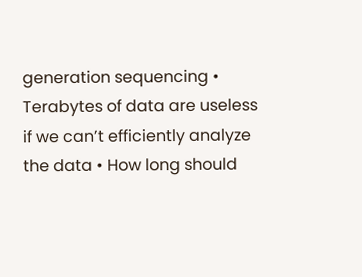generation sequencing • Terabytes of data are useless if we can’t efficiently analyze the data • How long should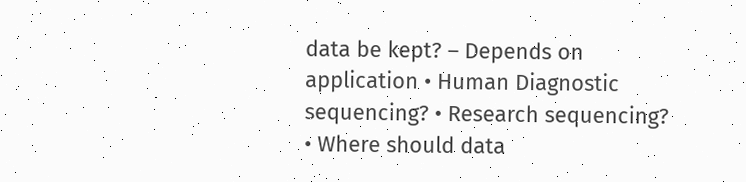data be kept? – Depends on application • Human Diagnostic sequencing? • Research sequencing? • Where should data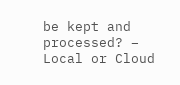be kept and processed? – Local or Cloud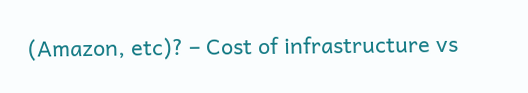(Amazon, etc)? – Cost of infrastructure vs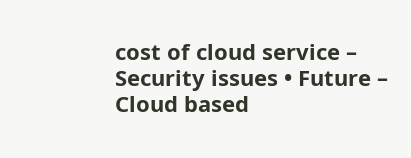cost of cloud service – Security issues • Future – Cloud based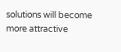solutions will become more attractive